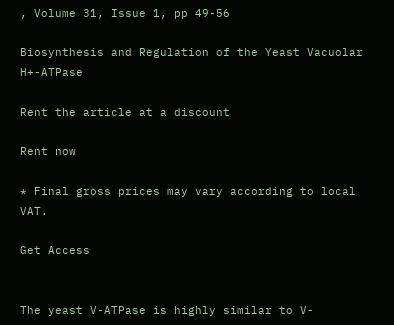, Volume 31, Issue 1, pp 49-56

Biosynthesis and Regulation of the Yeast Vacuolar H+-ATPase

Rent the article at a discount

Rent now

* Final gross prices may vary according to local VAT.

Get Access


The yeast V-ATPase is highly similar to V-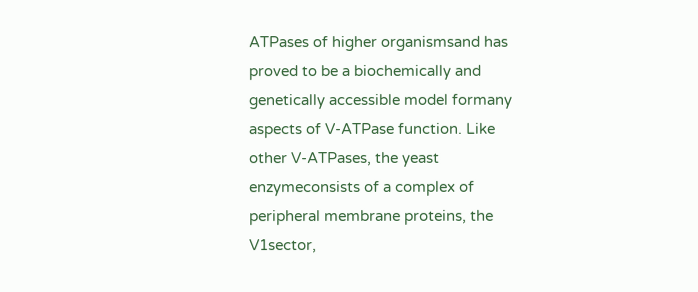ATPases of higher organismsand has proved to be a biochemically and genetically accessible model formany aspects of V-ATPase function. Like other V-ATPases, the yeast enzymeconsists of a complex of peripheral membrane proteins, the V1sector,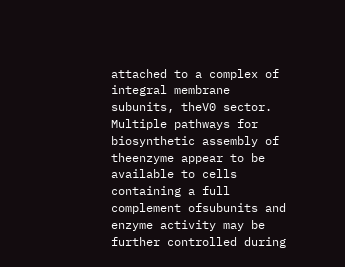attached to a complex of integral membrane subunits, theV0 sector. Multiple pathways for biosynthetic assembly of theenzyme appear to be available to cells containing a full complement ofsubunits and enzyme activity may be further controlled during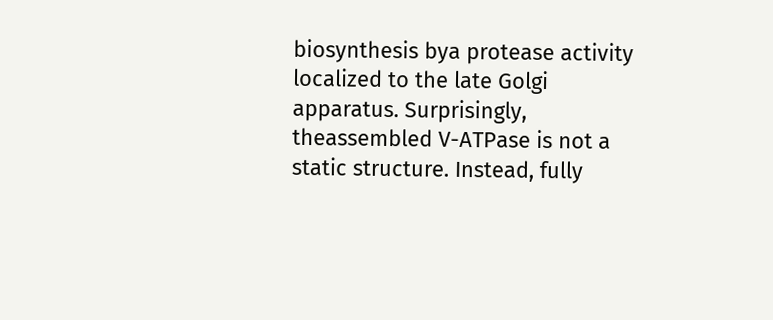biosynthesis bya protease activity localized to the late Golgi apparatus. Surprisingly, theassembled V-ATPase is not a static structure. Instead, fully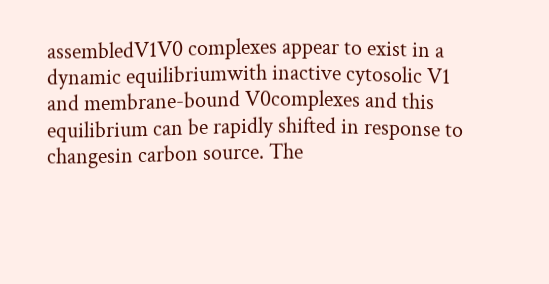assembledV1V0 complexes appear to exist in a dynamic equilibriumwith inactive cytosolic V1 and membrane-bound V0complexes and this equilibrium can be rapidly shifted in response to changesin carbon source. The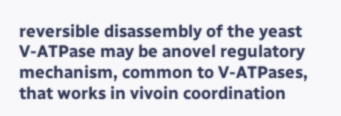reversible disassembly of the yeast V-ATPase may be anovel regulatory mechanism, common to V-ATPases, that works in vivoin coordination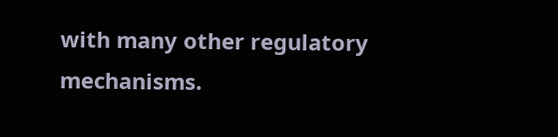with many other regulatory mechanisms.